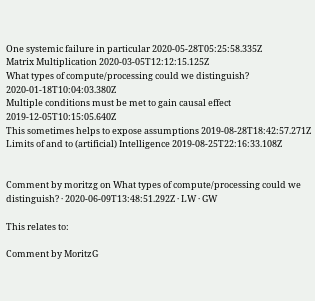One systemic failure in particular 2020-05-28T05:25:58.335Z
Matrix Multiplication 2020-03-05T12:12:15.125Z
What types of compute/processing could we distinguish? 2020-01-18T10:04:03.380Z
Multiple conditions must be met to gain causal effect 2019-12-05T10:15:05.640Z
This sometimes helps to expose assumptions 2019-08-28T18:42:57.271Z
Limits of and to (artificial) Intelligence 2019-08-25T22:16:33.108Z


Comment by moritzg on What types of compute/processing could we distinguish? · 2020-06-09T13:48:51.292Z · LW · GW

This relates to:

Comment by MoritzG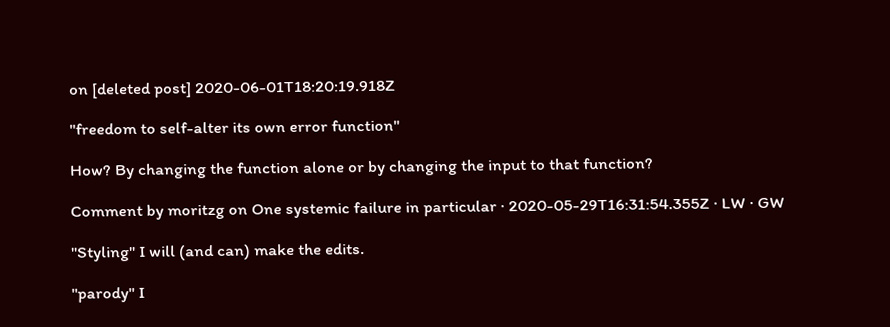on [deleted post] 2020-06-01T18:20:19.918Z

"freedom to self-alter its own error function"

How? By changing the function alone or by changing the input to that function?

Comment by moritzg on One systemic failure in particular · 2020-05-29T16:31:54.355Z · LW · GW

"Styling" I will (and can) make the edits.

"parody" I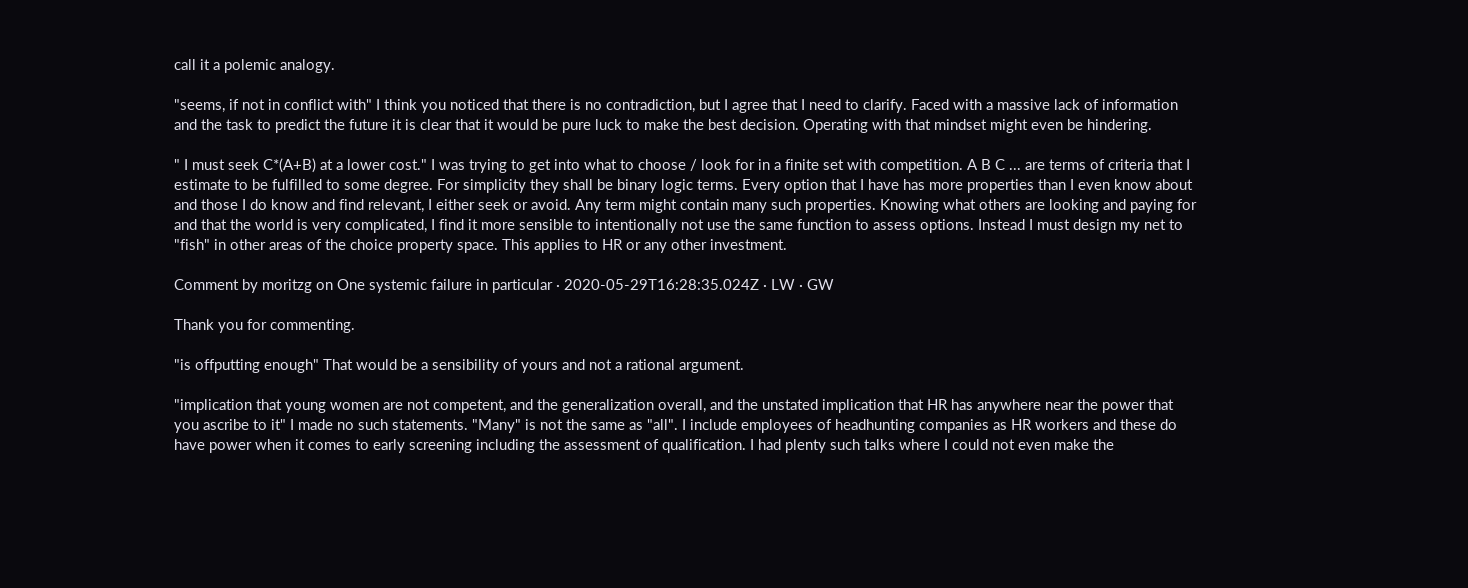call it a polemic analogy.

"seems, if not in conflict with" I think you noticed that there is no contradiction, but I agree that I need to clarify. Faced with a massive lack of information and the task to predict the future it is clear that it would be pure luck to make the best decision. Operating with that mindset might even be hindering.

" I must seek C*(A+B) at a lower cost." I was trying to get into what to choose / look for in a finite set with competition. A B C ... are terms of criteria that I estimate to be fulfilled to some degree. For simplicity they shall be binary logic terms. Every option that I have has more properties than I even know about and those I do know and find relevant, I either seek or avoid. Any term might contain many such properties. Knowing what others are looking and paying for and that the world is very complicated, I find it more sensible to intentionally not use the same function to assess options. Instead I must design my net to "fish" in other areas of the choice property space. This applies to HR or any other investment.

Comment by moritzg on One systemic failure in particular · 2020-05-29T16:28:35.024Z · LW · GW

Thank you for commenting.

"is offputting enough" That would be a sensibility of yours and not a rational argument.

"implication that young women are not competent, and the generalization overall, and the unstated implication that HR has anywhere near the power that you ascribe to it" I made no such statements. "Many" is not the same as "all". I include employees of headhunting companies as HR workers and these do have power when it comes to early screening including the assessment of qualification. I had plenty such talks where I could not even make the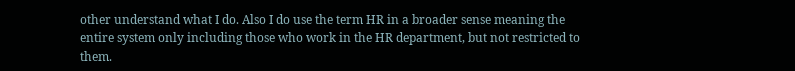other understand what I do. Also I do use the term HR in a broader sense meaning the entire system only including those who work in the HR department, but not restricted to them.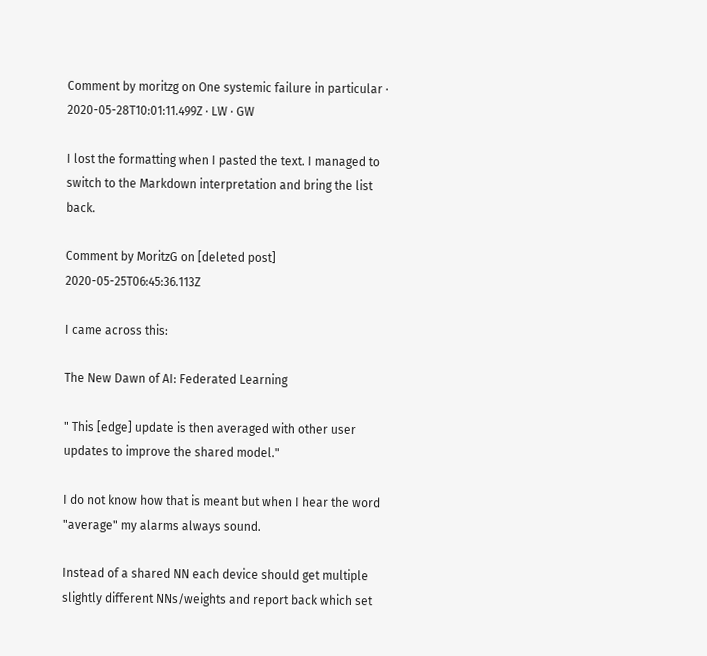Comment by moritzg on One systemic failure in particular · 2020-05-28T10:01:11.499Z · LW · GW

I lost the formatting when I pasted the text. I managed to switch to the Markdown interpretation and bring the list back.

Comment by MoritzG on [deleted post] 2020-05-25T06:45:36.113Z

I came across this:

The New Dawn of AI: Federated Learning

" This [edge] update is then averaged with other user updates to improve the shared model."

I do not know how that is meant but when I hear the word "average" my alarms always sound.

Instead of a shared NN each device should get multiple slightly different NNs/weights and report back which set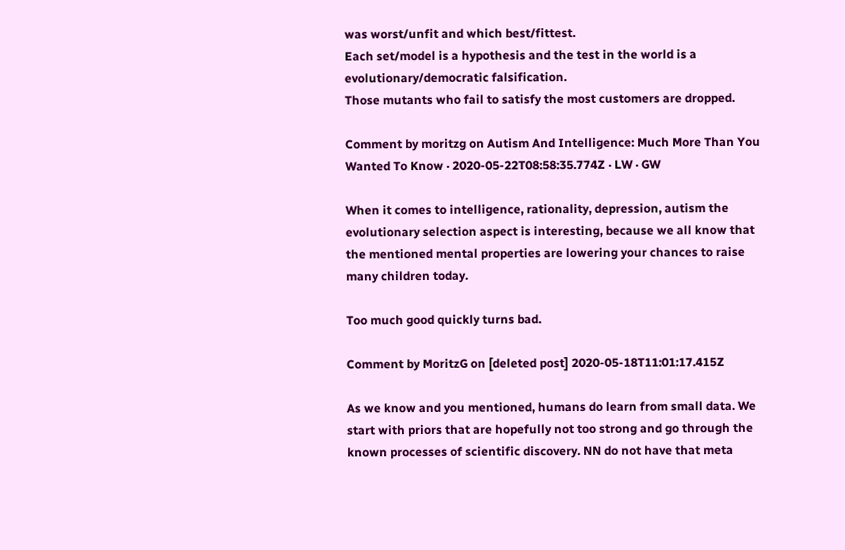was worst/unfit and which best/fittest.
Each set/model is a hypothesis and the test in the world is a evolutionary/democratic falsification.
Those mutants who fail to satisfy the most customers are dropped.

Comment by moritzg on Autism And Intelligence: Much More Than You Wanted To Know · 2020-05-22T08:58:35.774Z · LW · GW

When it comes to intelligence, rationality, depression, autism the evolutionary selection aspect is interesting, because we all know that the mentioned mental properties are lowering your chances to raise many children today.

Too much good quickly turns bad.

Comment by MoritzG on [deleted post] 2020-05-18T11:01:17.415Z

As we know and you mentioned, humans do learn from small data. We start with priors that are hopefully not too strong and go through the known processes of scientific discovery. NN do not have that meta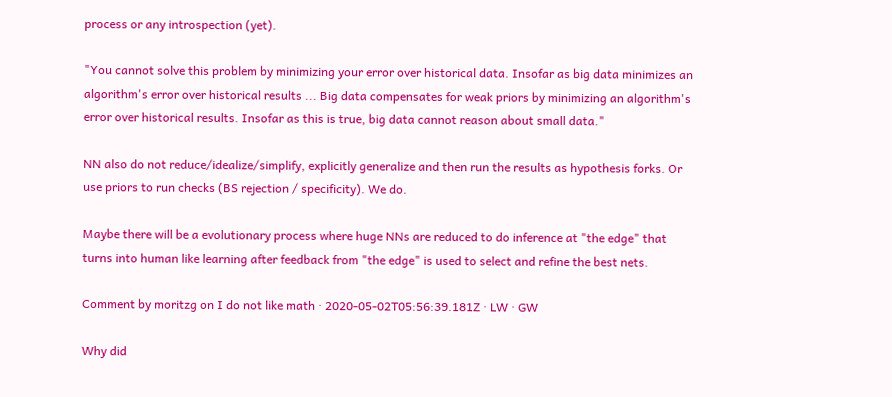process or any introspection (yet).

"You cannot solve this problem by minimizing your error over historical data. Insofar as big data minimizes an algorithm's error over historical results ... Big data compensates for weak priors by minimizing an algorithm's error over historical results. Insofar as this is true, big data cannot reason about small data."

NN also do not reduce/idealize/simplify, explicitly generalize and then run the results as hypothesis forks. Or use priors to run checks (BS rejection / specificity). We do.

Maybe there will be a evolutionary process where huge NNs are reduced to do inference at "the edge" that turns into human like learning after feedback from "the edge" is used to select and refine the best nets.

Comment by moritzg on I do not like math · 2020-05-02T05:56:39.181Z · LW · GW

Why did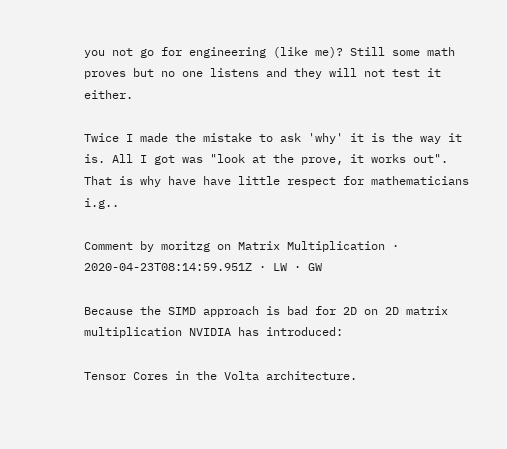you not go for engineering (like me)? Still some math proves but no one listens and they will not test it either.

Twice I made the mistake to ask 'why' it is the way it is. All I got was "look at the prove, it works out". That is why have have little respect for mathematicians i.g..

Comment by moritzg on Matrix Multiplication · 2020-04-23T08:14:59.951Z · LW · GW

Because the SIMD approach is bad for 2D on 2D matrix multiplication NVIDIA has introduced:

Tensor Cores in the Volta architecture.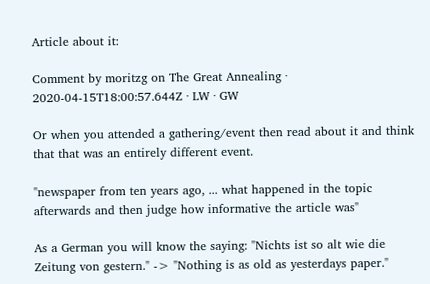Article about it:

Comment by moritzg on The Great Annealing · 2020-04-15T18:00:57.644Z · LW · GW

Or when you attended a gathering/event then read about it and think that that was an entirely different event.

"newspaper from ten years ago, ... what happened in the topic afterwards and then judge how informative the article was"

As a German you will know the saying: "Nichts ist so alt wie die Zeitung von gestern." -> "Nothing is as old as yesterdays paper."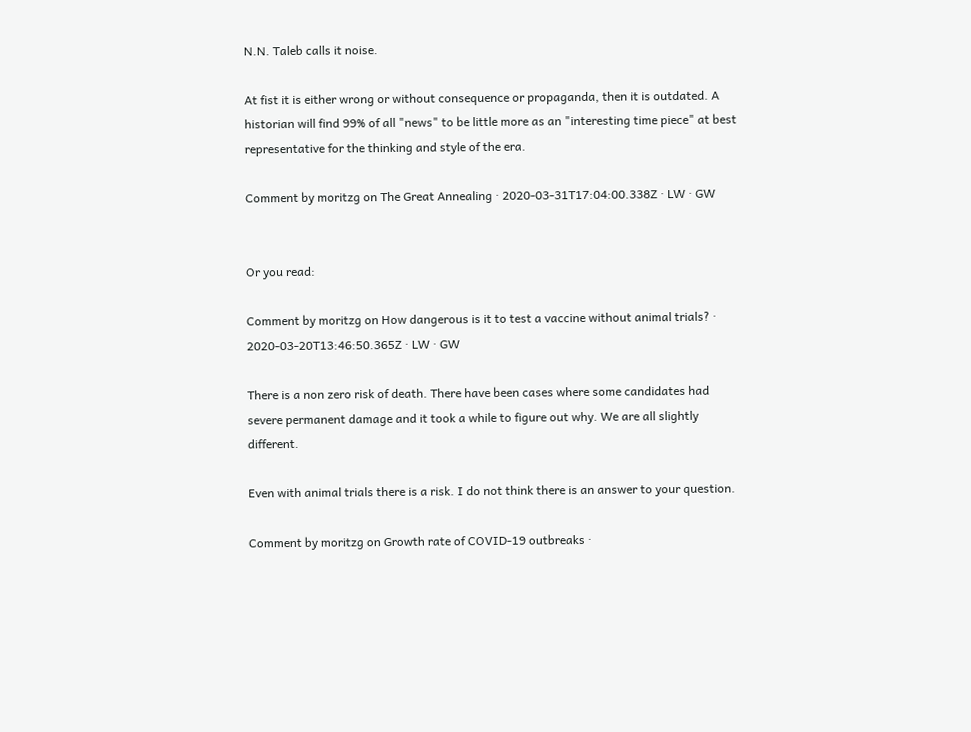N.N. Taleb calls it noise.

At fist it is either wrong or without consequence or propaganda, then it is outdated. A historian will find 99% of all "news" to be little more as an "interesting time piece" at best representative for the thinking and style of the era.

Comment by moritzg on The Great Annealing · 2020-03-31T17:04:00.338Z · LW · GW


Or you read:

Comment by moritzg on How dangerous is it to test a vaccine without animal trials? · 2020-03-20T13:46:50.365Z · LW · GW

There is a non zero risk of death. There have been cases where some candidates had severe permanent damage and it took a while to figure out why. We are all slightly different.

Even with animal trials there is a risk. I do not think there is an answer to your question.

Comment by moritzg on Growth rate of COVID-19 outbreaks ·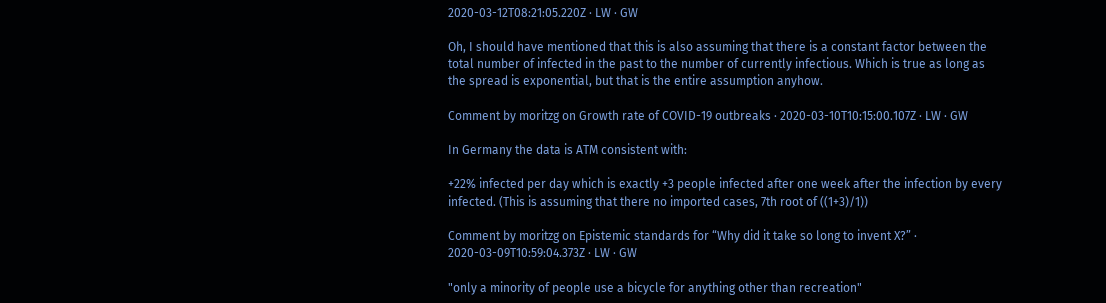2020-03-12T08:21:05.220Z · LW · GW

Oh, I should have mentioned that this is also assuming that there is a constant factor between the total number of infected in the past to the number of currently infectious. Which is true as long as the spread is exponential, but that is the entire assumption anyhow.

Comment by moritzg on Growth rate of COVID-19 outbreaks · 2020-03-10T10:15:00.107Z · LW · GW

In Germany the data is ATM consistent with:

+22% infected per day which is exactly +3 people infected after one week after the infection by every infected. (This is assuming that there no imported cases, 7th root of ((1+3)/1))

Comment by moritzg on Epistemic standards for “Why did it take so long to invent X?” · 2020-03-09T10:59:04.373Z · LW · GW

"only a minority of people use a bicycle for anything other than recreation"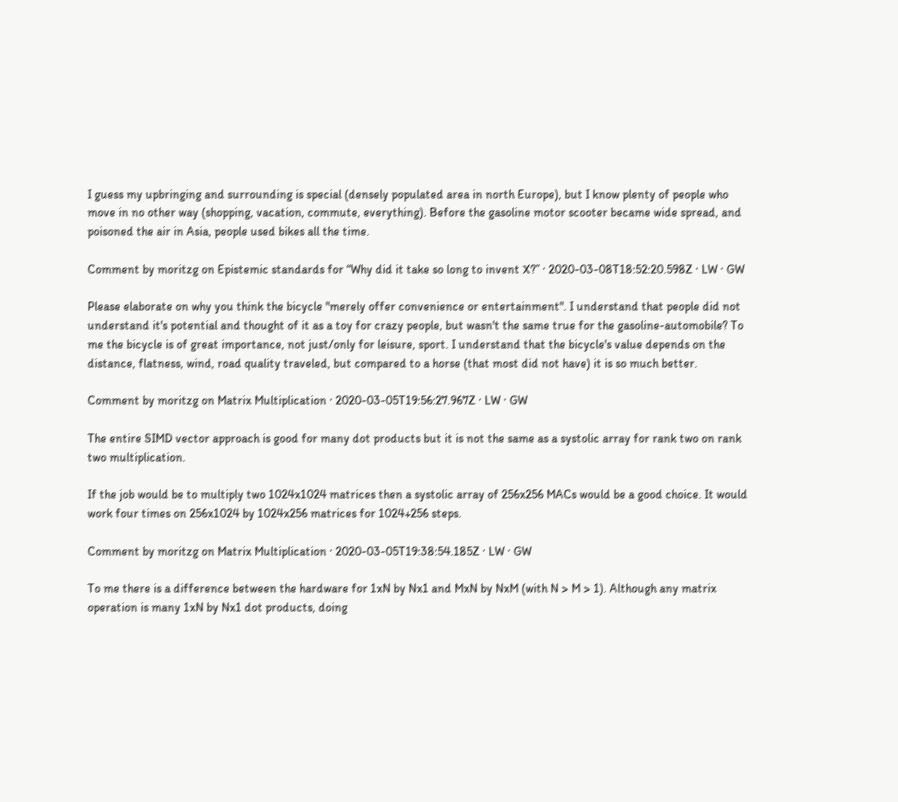I guess my upbringing and surrounding is special (densely populated area in north Europe), but I know plenty of people who move in no other way (shopping, vacation, commute, everything). Before the gasoline motor scooter became wide spread, and poisoned the air in Asia, people used bikes all the time.

Comment by moritzg on Epistemic standards for “Why did it take so long to invent X?” · 2020-03-08T18:52:20.598Z · LW · GW

Please elaborate on why you think the bicycle "merely offer convenience or entertainment". I understand that people did not understand it's potential and thought of it as a toy for crazy people, but wasn't the same true for the gasoline-automobile? To me the bicycle is of great importance, not just/only for leisure, sport. I understand that the bicycle's value depends on the distance, flatness, wind, road quality traveled, but compared to a horse (that most did not have) it is so much better.

Comment by moritzg on Matrix Multiplication · 2020-03-05T19:56:27.967Z · LW · GW

The entire SIMD vector approach is good for many dot products but it is not the same as a systolic array for rank two on rank two multiplication.

If the job would be to multiply two 1024x1024 matrices then a systolic array of 256x256 MACs would be a good choice. It would work four times on 256x1024 by 1024x256 matrices for 1024+256 steps.

Comment by moritzg on Matrix Multiplication · 2020-03-05T19:38:54.185Z · LW · GW

To me there is a difference between the hardware for 1xN by Nx1 and MxN by NxM (with N > M > 1). Although any matrix operation is many 1xN by Nx1 dot products, doing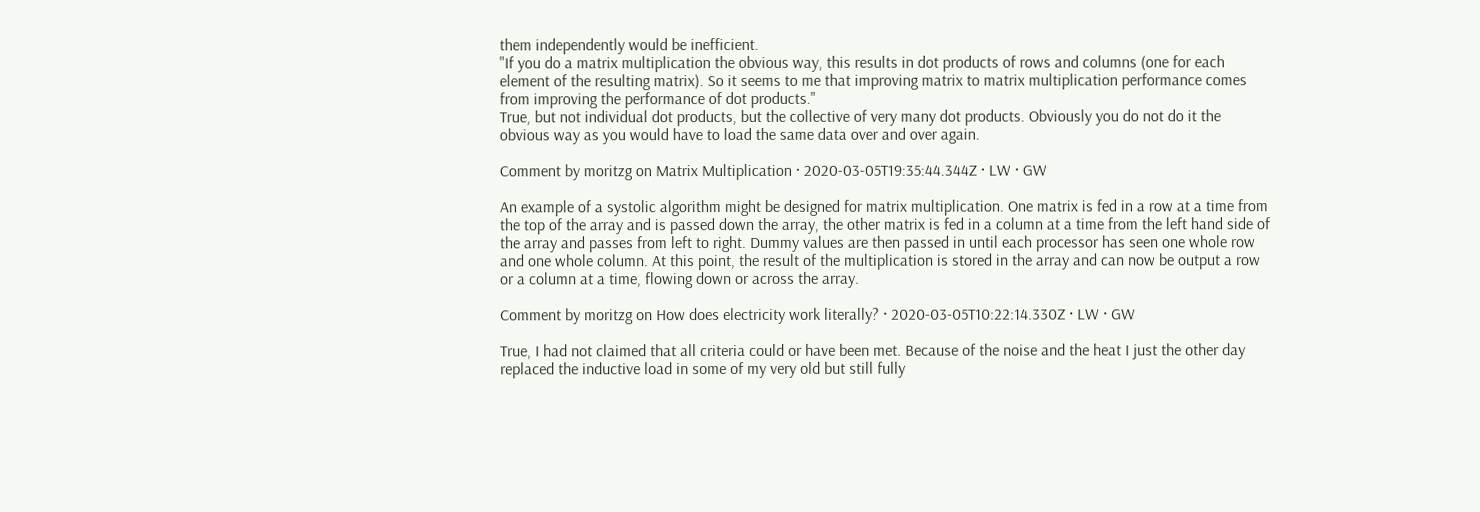them independently would be inefficient.
"If you do a matrix multiplication the obvious way, this results in dot products of rows and columns (one for each element of the resulting matrix). So it seems to me that improving matrix to matrix multiplication performance comes from improving the performance of dot products."
True, but not individual dot products, but the collective of very many dot products. Obviously you do not do it the obvious way as you would have to load the same data over and over again.

Comment by moritzg on Matrix Multiplication · 2020-03-05T19:35:44.344Z · LW · GW

An example of a systolic algorithm might be designed for matrix multiplication. One matrix is fed in a row at a time from the top of the array and is passed down the array, the other matrix is fed in a column at a time from the left hand side of the array and passes from left to right. Dummy values are then passed in until each processor has seen one whole row and one whole column. At this point, the result of the multiplication is stored in the array and can now be output a row or a column at a time, flowing down or across the array.

Comment by moritzg on How does electricity work literally? · 2020-03-05T10:22:14.330Z · LW · GW

True, I had not claimed that all criteria could or have been met. Because of the noise and the heat I just the other day replaced the inductive load in some of my very old but still fully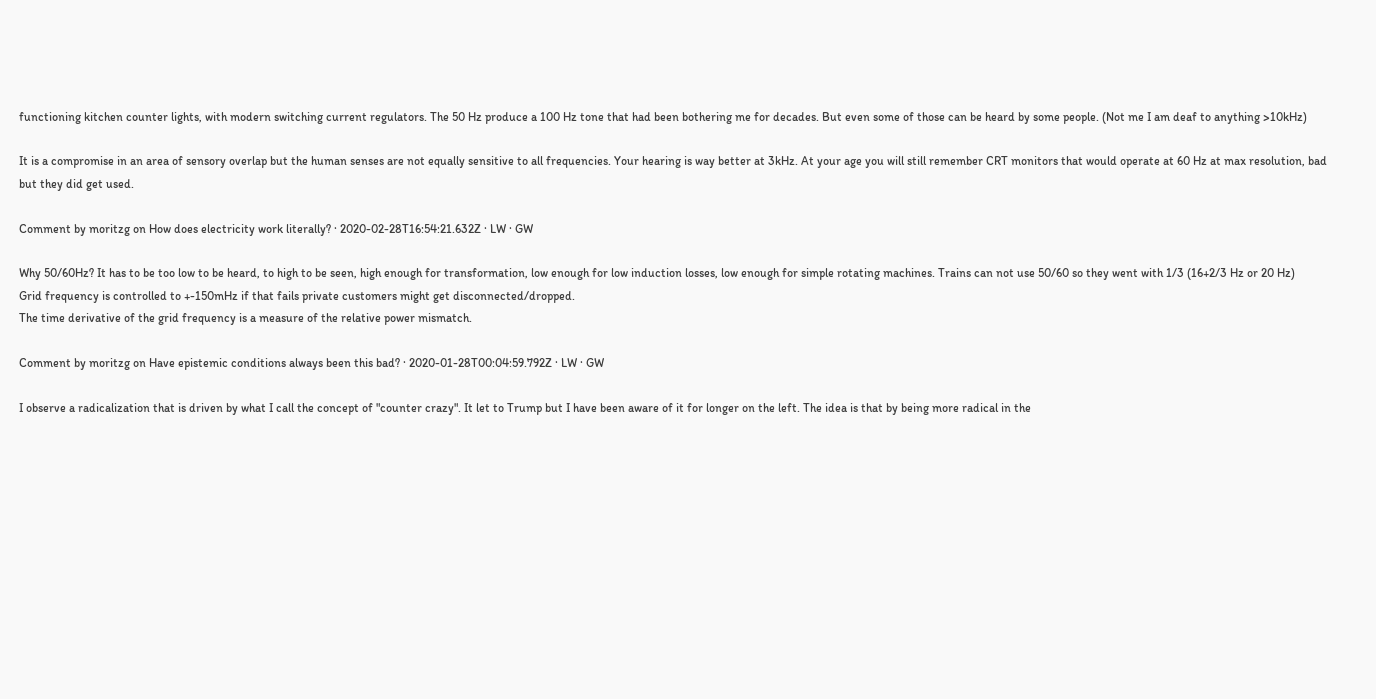functioning kitchen counter lights, with modern switching current regulators. The 50 Hz produce a 100 Hz tone that had been bothering me for decades. But even some of those can be heard by some people. (Not me I am deaf to anything >10kHz)

It is a compromise in an area of sensory overlap but the human senses are not equally sensitive to all frequencies. Your hearing is way better at 3kHz. At your age you will still remember CRT monitors that would operate at 60 Hz at max resolution, bad but they did get used.

Comment by moritzg on How does electricity work literally? · 2020-02-28T16:54:21.632Z · LW · GW

Why 50/60Hz? It has to be too low to be heard, to high to be seen, high enough for transformation, low enough for low induction losses, low enough for simple rotating machines. Trains can not use 50/60 so they went with 1/3 (16+2/3 Hz or 20 Hz)
Grid frequency is controlled to +-150mHz if that fails private customers might get disconnected/dropped.
The time derivative of the grid frequency is a measure of the relative power mismatch.

Comment by moritzg on Have epistemic conditions always been this bad? · 2020-01-28T00:04:59.792Z · LW · GW

I observe a radicalization that is driven by what I call the concept of "counter crazy". It let to Trump but I have been aware of it for longer on the left. The idea is that by being more radical in the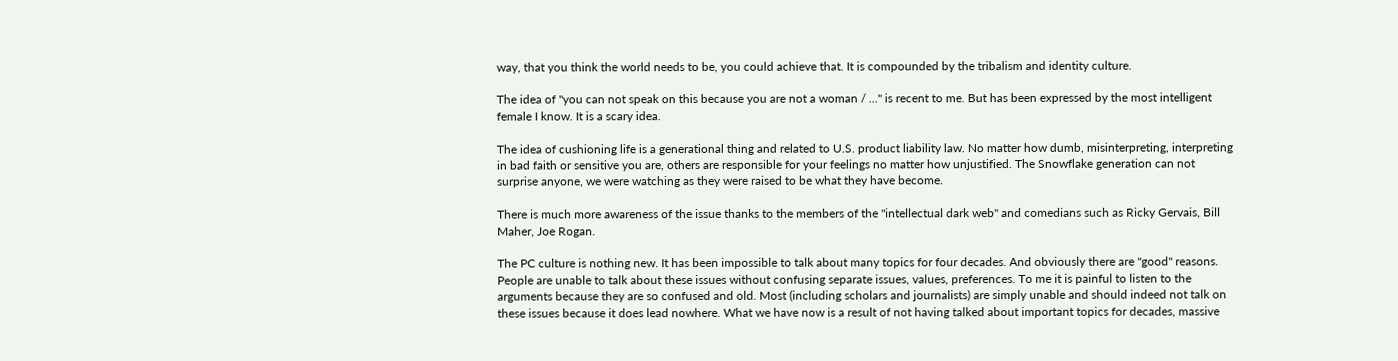way, that you think the world needs to be, you could achieve that. It is compounded by the tribalism and identity culture.

The idea of "you can not speak on this because you are not a woman / ..." is recent to me. But has been expressed by the most intelligent female I know. It is a scary idea.

The idea of cushioning life is a generational thing and related to U.S. product liability law. No matter how dumb, misinterpreting, interpreting in bad faith or sensitive you are, others are responsible for your feelings no matter how unjustified. The Snowflake generation can not surprise anyone, we were watching as they were raised to be what they have become.

There is much more awareness of the issue thanks to the members of the "intellectual dark web" and comedians such as Ricky Gervais, Bill Maher, Joe Rogan.

The PC culture is nothing new. It has been impossible to talk about many topics for four decades. And obviously there are "good" reasons. People are unable to talk about these issues without confusing separate issues, values, preferences. To me it is painful to listen to the arguments because they are so confused and old. Most (including scholars and journalists) are simply unable and should indeed not talk on these issues because it does lead nowhere. What we have now is a result of not having talked about important topics for decades, massive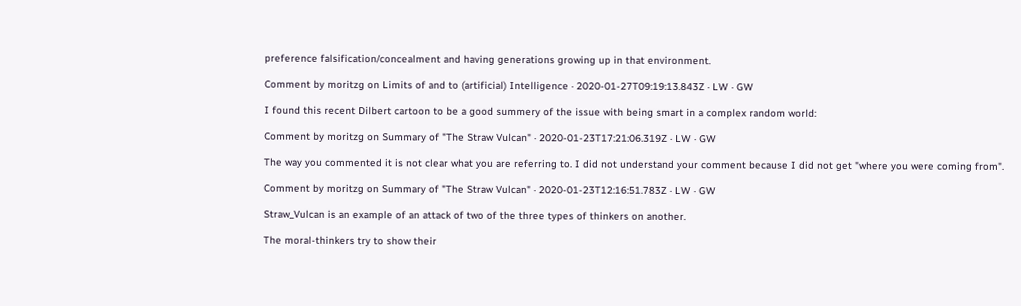preference falsification/concealment and having generations growing up in that environment.

Comment by moritzg on Limits of and to (artificial) Intelligence · 2020-01-27T09:19:13.843Z · LW · GW

I found this recent Dilbert cartoon to be a good summery of the issue with being smart in a complex random world:

Comment by moritzg on Summary of "The Straw Vulcan" · 2020-01-23T17:21:06.319Z · LW · GW

The way you commented it is not clear what you are referring to. I did not understand your comment because I did not get "where you were coming from".

Comment by moritzg on Summary of "The Straw Vulcan" · 2020-01-23T12:16:51.783Z · LW · GW

Straw_Vulcan is an example of an attack of two of the three types of thinkers on another.

The moral-thinkers try to show their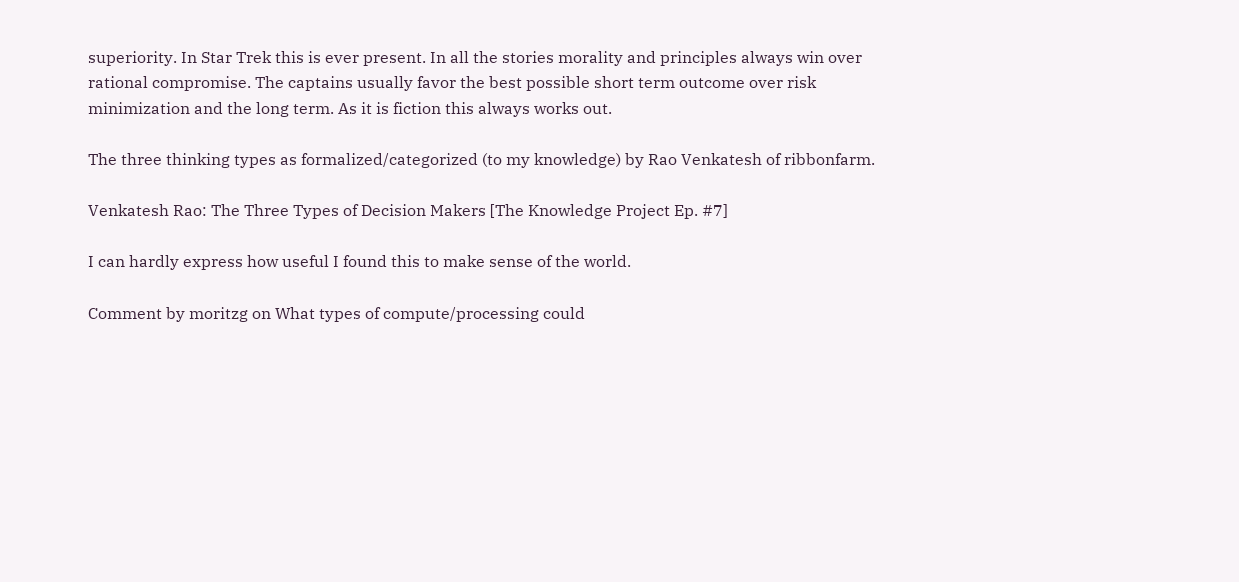superiority. In Star Trek this is ever present. In all the stories morality and principles always win over rational compromise. The captains usually favor the best possible short term outcome over risk minimization and the long term. As it is fiction this always works out.

The three thinking types as formalized/categorized (to my knowledge) by Rao Venkatesh of ribbonfarm.

Venkatesh Rao: The Three Types of Decision Makers [The Knowledge Project Ep. #7]

I can hardly express how useful I found this to make sense of the world.

Comment by moritzg on What types of compute/processing could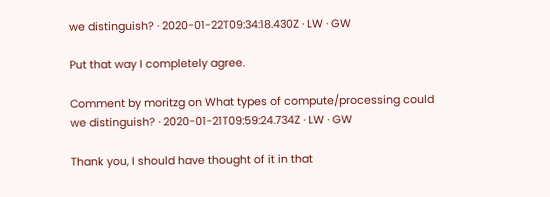we distinguish? · 2020-01-22T09:34:18.430Z · LW · GW

Put that way I completely agree.

Comment by moritzg on What types of compute/processing could we distinguish? · 2020-01-21T09:59:24.734Z · LW · GW

Thank you, I should have thought of it in that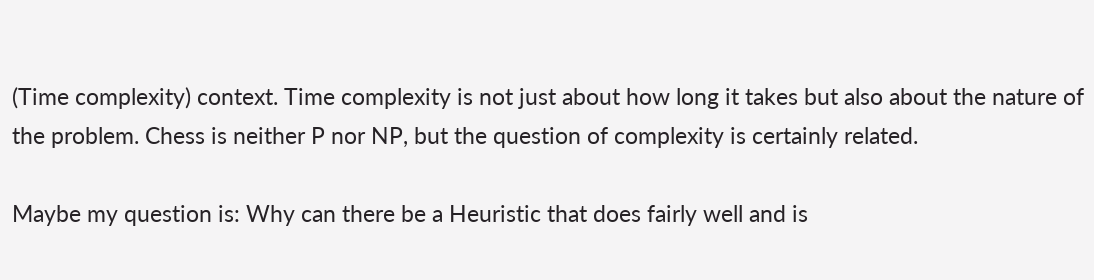(Time complexity) context. Time complexity is not just about how long it takes but also about the nature of the problem. Chess is neither P nor NP, but the question of complexity is certainly related.

Maybe my question is: Why can there be a Heuristic that does fairly well and is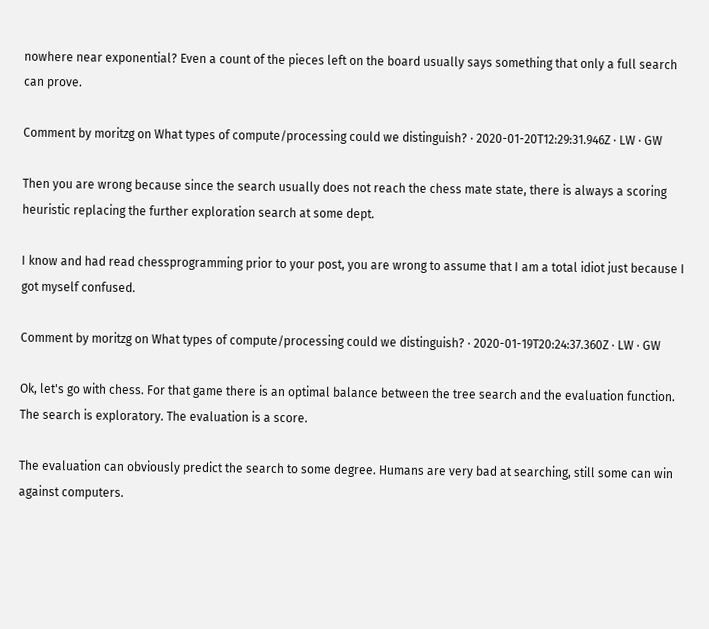nowhere near exponential? Even a count of the pieces left on the board usually says something that only a full search can prove.

Comment by moritzg on What types of compute/processing could we distinguish? · 2020-01-20T12:29:31.946Z · LW · GW

Then you are wrong because since the search usually does not reach the chess mate state, there is always a scoring heuristic replacing the further exploration search at some dept.

I know and had read chessprogramming prior to your post, you are wrong to assume that I am a total idiot just because I got myself confused.

Comment by moritzg on What types of compute/processing could we distinguish? · 2020-01-19T20:24:37.360Z · LW · GW

Ok, let's go with chess. For that game there is an optimal balance between the tree search and the evaluation function. The search is exploratory. The evaluation is a score.

The evaluation can obviously predict the search to some degree. Humans are very bad at searching, still some can win against computers.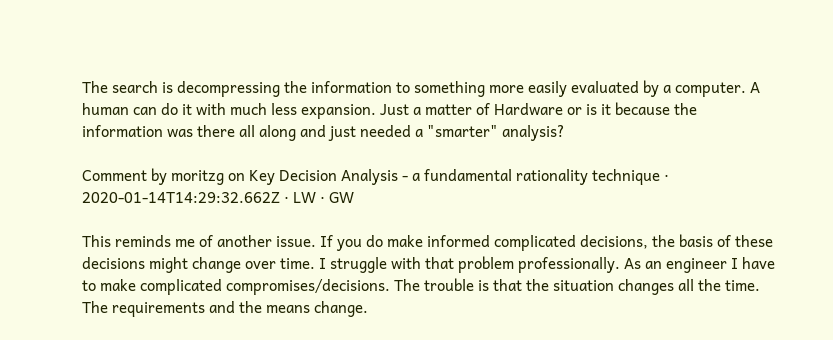The search is decompressing the information to something more easily evaluated by a computer. A human can do it with much less expansion. Just a matter of Hardware or is it because the information was there all along and just needed a "smarter" analysis?

Comment by moritzg on Key Decision Analysis - a fundamental rationality technique · 2020-01-14T14:29:32.662Z · LW · GW

This reminds me of another issue. If you do make informed complicated decisions, the basis of these decisions might change over time. I struggle with that problem professionally. As an engineer I have to make complicated compromises/decisions. The trouble is that the situation changes all the time. The requirements and the means change.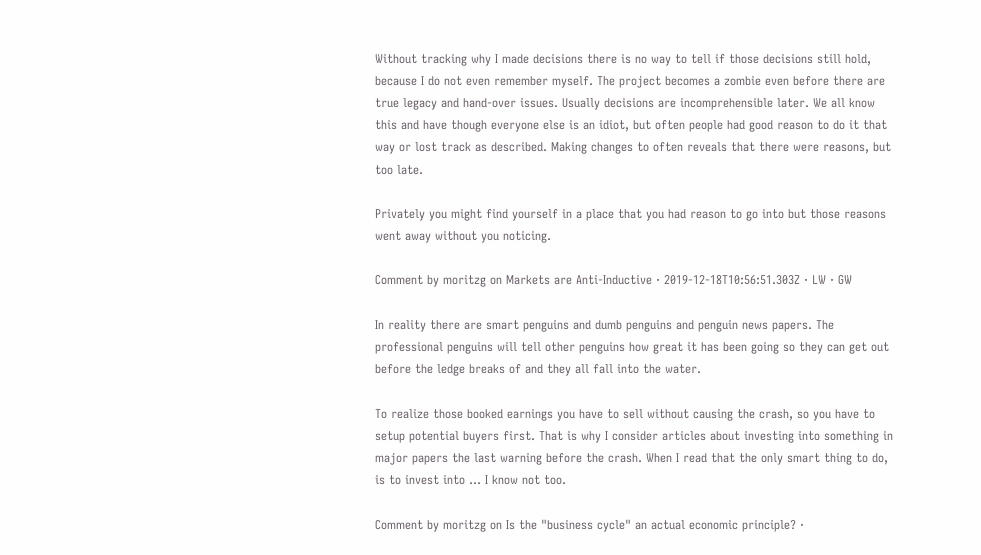Without tracking why I made decisions there is no way to tell if those decisions still hold, because I do not even remember myself. The project becomes a zombie even before there are true legacy and hand-over issues. Usually decisions are incomprehensible later. We all know this and have though everyone else is an idiot, but often people had good reason to do it that way or lost track as described. Making changes to often reveals that there were reasons, but too late.

Privately you might find yourself in a place that you had reason to go into but those reasons went away without you noticing.

Comment by moritzg on Markets are Anti-Inductive · 2019-12-18T10:56:51.303Z · LW · GW

In reality there are smart penguins and dumb penguins and penguin news papers. The professional penguins will tell other penguins how great it has been going so they can get out before the ledge breaks of and they all fall into the water.

To realize those booked earnings you have to sell without causing the crash, so you have to setup potential buyers first. That is why I consider articles about investing into something in major papers the last warning before the crash. When I read that the only smart thing to do, is to invest into ... I know not too.

Comment by moritzg on Is the "business cycle" an actual economic principle? ·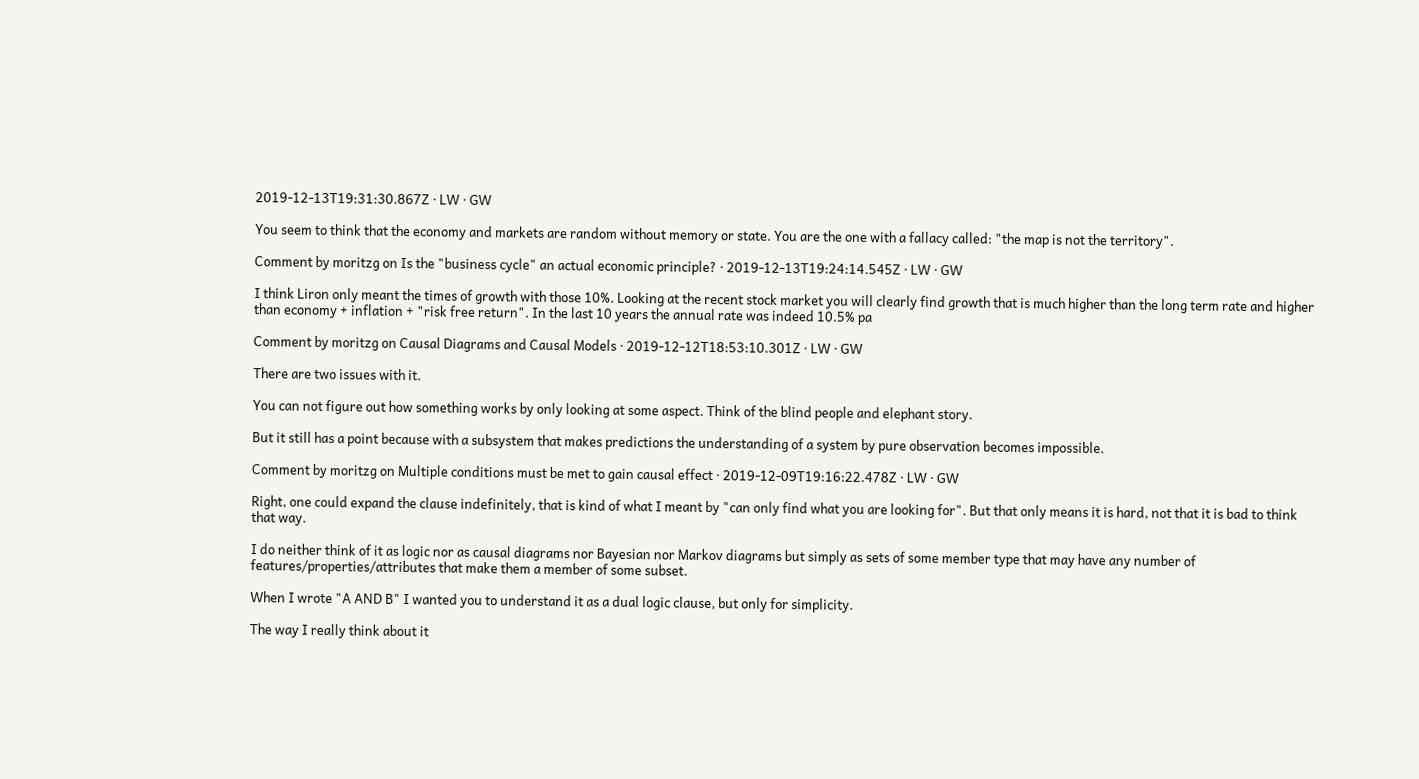2019-12-13T19:31:30.867Z · LW · GW

You seem to think that the economy and markets are random without memory or state. You are the one with a fallacy called: "the map is not the territory".

Comment by moritzg on Is the "business cycle" an actual economic principle? · 2019-12-13T19:24:14.545Z · LW · GW

I think Liron only meant the times of growth with those 10%. Looking at the recent stock market you will clearly find growth that is much higher than the long term rate and higher than economy + inflation + "risk free return". In the last 10 years the annual rate was indeed 10.5% pa

Comment by moritzg on Causal Diagrams and Causal Models · 2019-12-12T18:53:10.301Z · LW · GW

There are two issues with it.

You can not figure out how something works by only looking at some aspect. Think of the blind people and elephant story.

But it still has a point because with a subsystem that makes predictions the understanding of a system by pure observation becomes impossible.

Comment by moritzg on Multiple conditions must be met to gain causal effect · 2019-12-09T19:16:22.478Z · LW · GW

Right, one could expand the clause indefinitely, that is kind of what I meant by "can only find what you are looking for". But that only means it is hard, not that it is bad to think that way.

I do neither think of it as logic nor as causal diagrams nor Bayesian nor Markov diagrams but simply as sets of some member type that may have any number of features/properties/attributes that make them a member of some subset.

When I wrote "A AND B" I wanted you to understand it as a dual logic clause, but only for simplicity.

The way I really think about it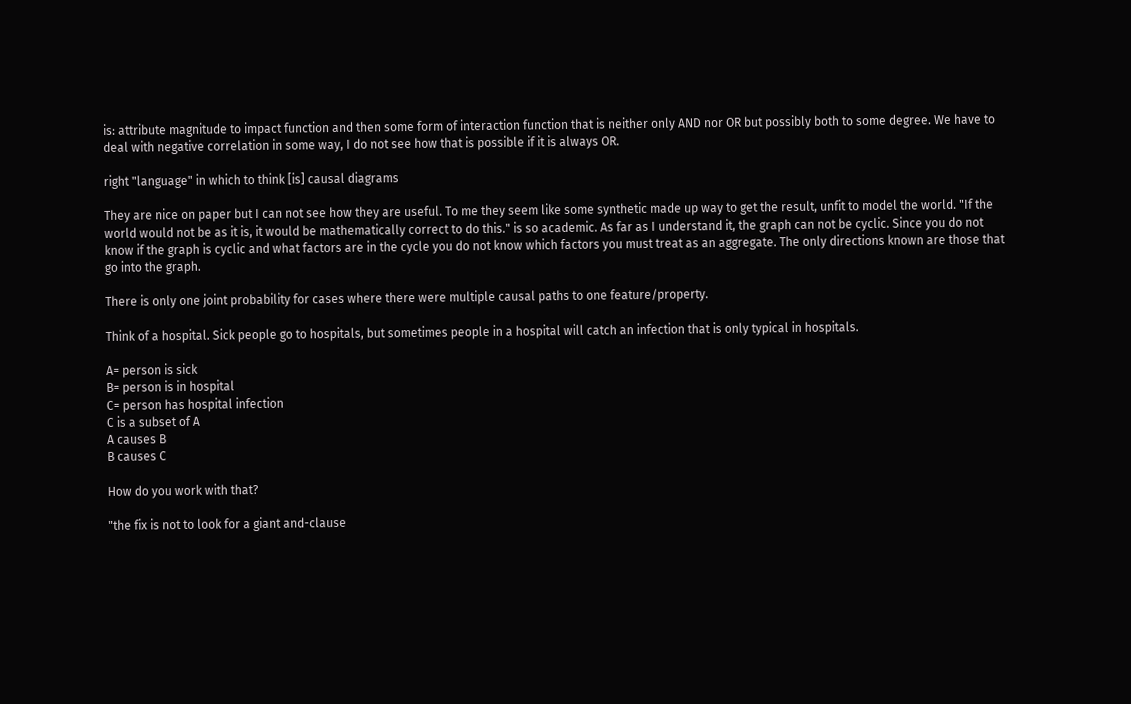is: attribute magnitude to impact function and then some form of interaction function that is neither only AND nor OR but possibly both to some degree. We have to deal with negative correlation in some way, I do not see how that is possible if it is always OR.

right "language" in which to think [is] causal diagrams

They are nice on paper but I can not see how they are useful. To me they seem like some synthetic made up way to get the result, unfit to model the world. "If the world would not be as it is, it would be mathematically correct to do this." is so academic. As far as I understand it, the graph can not be cyclic. Since you do not know if the graph is cyclic and what factors are in the cycle you do not know which factors you must treat as an aggregate. The only directions known are those that go into the graph.

There is only one joint probability for cases where there were multiple causal paths to one feature/property.

Think of a hospital. Sick people go to hospitals, but sometimes people in a hospital will catch an infection that is only typical in hospitals.

A= person is sick
B= person is in hospital
C= person has hospital infection
C is a subset of A
A causes B
B causes C

How do you work with that?

"the fix is not to look for a giant and-clause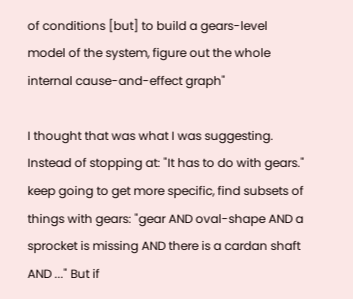of conditions [but] to build a gears-level model of the system, figure out the whole internal cause-and-effect graph"

I thought that was what I was suggesting. Instead of stopping at: "It has to do with gears." keep going to get more specific, find subsets of things with gears: "gear AND oval-shape AND a sprocket is missing AND there is a cardan shaft AND ..." But if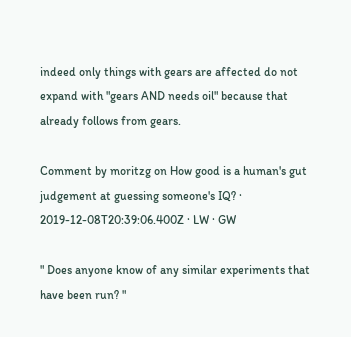indeed only things with gears are affected do not expand with "gears AND needs oil" because that already follows from gears.

Comment by moritzg on How good is a human's gut judgement at guessing someone's IQ? · 2019-12-08T20:39:06.400Z · LW · GW

" Does anyone know of any similar experiments that have been run? "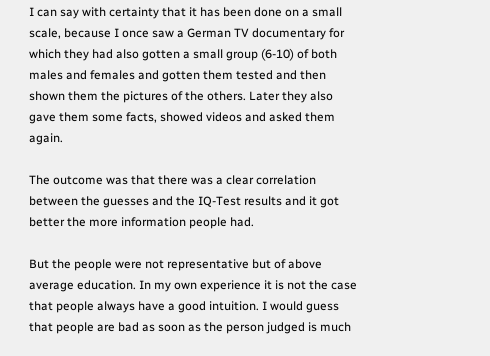I can say with certainty that it has been done on a small scale, because I once saw a German TV documentary for which they had also gotten a small group (6-10) of both males and females and gotten them tested and then shown them the pictures of the others. Later they also gave them some facts, showed videos and asked them again.

The outcome was that there was a clear correlation between the guesses and the IQ-Test results and it got better the more information people had.

But the people were not representative but of above average education. In my own experience it is not the case that people always have a good intuition. I would guess that people are bad as soon as the person judged is much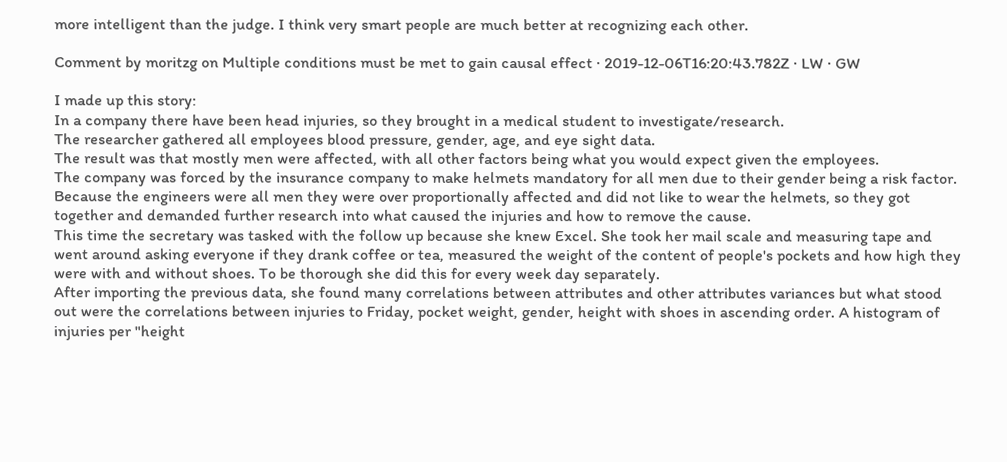more intelligent than the judge. I think very smart people are much better at recognizing each other.

Comment by moritzg on Multiple conditions must be met to gain causal effect · 2019-12-06T16:20:43.782Z · LW · GW

I made up this story:
In a company there have been head injuries, so they brought in a medical student to investigate/research.
The researcher gathered all employees blood pressure, gender, age, and eye sight data.
The result was that mostly men were affected, with all other factors being what you would expect given the employees.
The company was forced by the insurance company to make helmets mandatory for all men due to their gender being a risk factor.
Because the engineers were all men they were over proportionally affected and did not like to wear the helmets, so they got together and demanded further research into what caused the injuries and how to remove the cause.
This time the secretary was tasked with the follow up because she knew Excel. She took her mail scale and measuring tape and went around asking everyone if they drank coffee or tea, measured the weight of the content of people's pockets and how high they were with and without shoes. To be thorough she did this for every week day separately.
After importing the previous data, she found many correlations between attributes and other attributes variances but what stood out were the correlations between injuries to Friday, pocket weight, gender, height with shoes in ascending order. A histogram of injuries per "height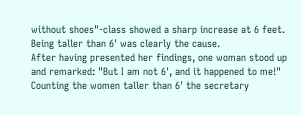without shoes"-class showed a sharp increase at 6 feet. Being taller than 6' was clearly the cause.
After having presented her findings, one woman stood up and remarked: "But I am not 6', and it happened to me!" Counting the women taller than 6' the secretary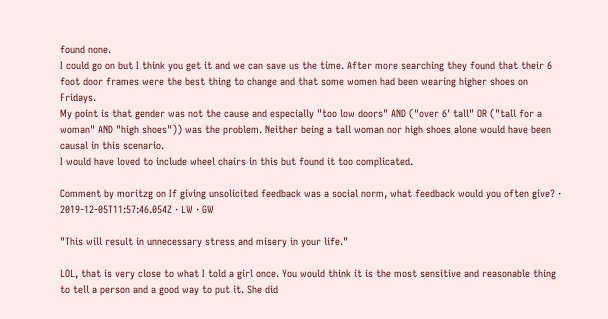found none.
I could go on but I think you get it and we can save us the time. After more searching they found that their 6 foot door frames were the best thing to change and that some women had been wearing higher shoes on Fridays.
My point is that gender was not the cause and especially "too low doors" AND ("over 6' tall" OR ("tall for a woman" AND "high shoes")) was the problem. Neither being a tall woman nor high shoes alone would have been causal in this scenario.
I would have loved to include wheel chairs in this but found it too complicated.

Comment by moritzg on If giving unsolicited feedback was a social norm, what feedback would you often give? · 2019-12-05T11:57:46.054Z · LW · GW

"This will result in unnecessary stress and misery in your life."

LOL, that is very close to what I told a girl once. You would think it is the most sensitive and reasonable thing to tell a person and a good way to put it. She did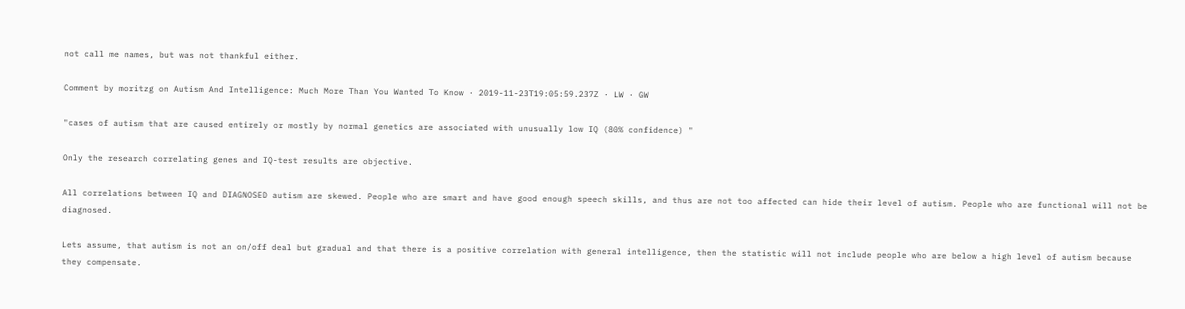not call me names, but was not thankful either.

Comment by moritzg on Autism And Intelligence: Much More Than You Wanted To Know · 2019-11-23T19:05:59.237Z · LW · GW

"cases of autism that are caused entirely or mostly by normal genetics are associated with unusually low IQ (80% confidence) "

Only the research correlating genes and IQ-test results are objective.

All correlations between IQ and DIAGNOSED autism are skewed. People who are smart and have good enough speech skills, and thus are not too affected can hide their level of autism. People who are functional will not be diagnosed.

Lets assume, that autism is not an on/off deal but gradual and that there is a positive correlation with general intelligence, then the statistic will not include people who are below a high level of autism because they compensate.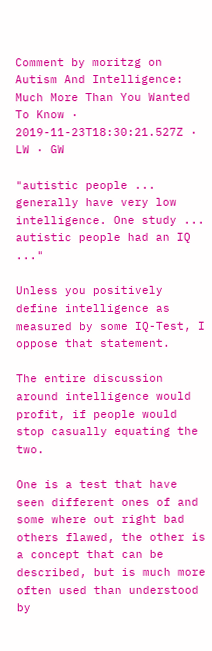Comment by moritzg on Autism And Intelligence: Much More Than You Wanted To Know · 2019-11-23T18:30:21.527Z · LW · GW

"autistic people ... generally have very low intelligence. One study ... autistic people had an IQ ..."

Unless you positively define intelligence as measured by some IQ-Test, I oppose that statement.

The entire discussion around intelligence would profit, if people would stop casually equating the two.

One is a test that have seen different ones of and some where out right bad others flawed, the other is a concept that can be described, but is much more often used than understood by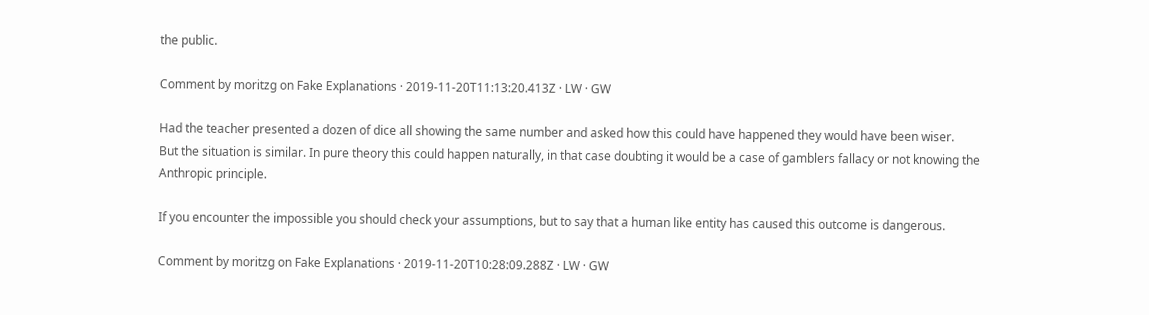the public.

Comment by moritzg on Fake Explanations · 2019-11-20T11:13:20.413Z · LW · GW

Had the teacher presented a dozen of dice all showing the same number and asked how this could have happened they would have been wiser.
But the situation is similar. In pure theory this could happen naturally, in that case doubting it would be a case of gamblers fallacy or not knowing the Anthropic principle.

If you encounter the impossible you should check your assumptions, but to say that a human like entity has caused this outcome is dangerous.

Comment by moritzg on Fake Explanations · 2019-11-20T10:28:09.288Z · LW · GW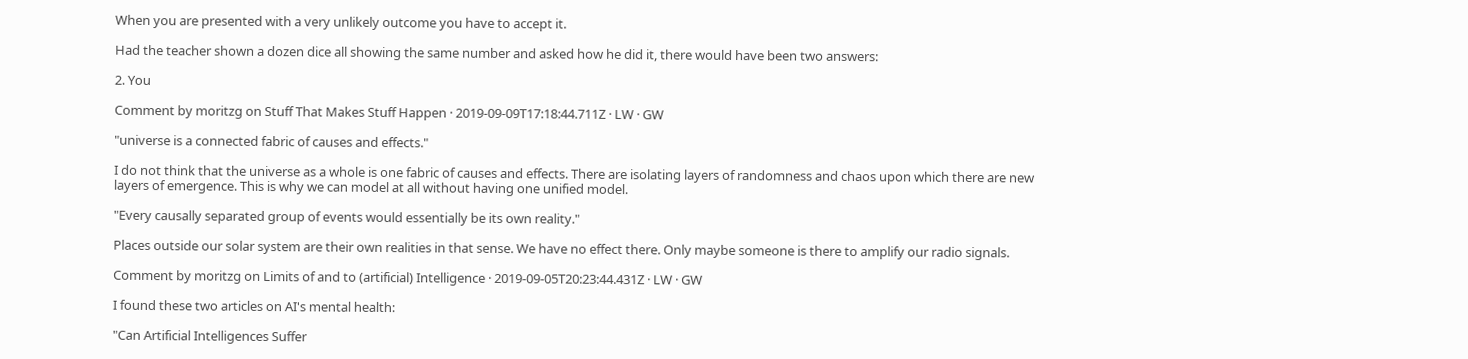When you are presented with a very unlikely outcome you have to accept it.

Had the teacher shown a dozen dice all showing the same number and asked how he did it, there would have been two answers:

2. You

Comment by moritzg on Stuff That Makes Stuff Happen · 2019-09-09T17:18:44.711Z · LW · GW

"universe is a connected fabric of causes and effects."

I do not think that the universe as a whole is one fabric of causes and effects. There are isolating layers of randomness and chaos upon which there are new layers of emergence. This is why we can model at all without having one unified model.

"Every causally separated group of events would essentially be its own reality."

Places outside our solar system are their own realities in that sense. We have no effect there. Only maybe someone is there to amplify our radio signals.

Comment by moritzg on Limits of and to (artificial) Intelligence · 2019-09-05T20:23:44.431Z · LW · GW

I found these two articles on AI's mental health:

"Can Artificial Intelligences Suffer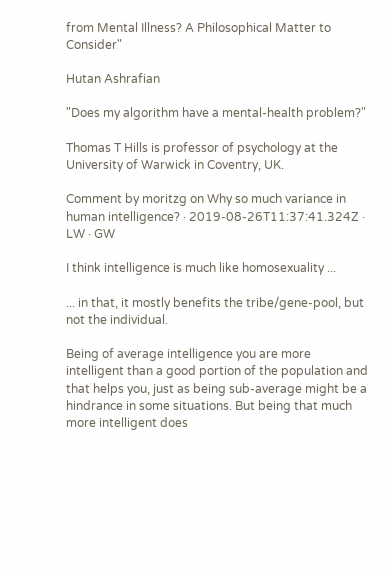from Mental Illness? A Philosophical Matter to Consider"

Hutan Ashrafian

"Does my algorithm have a mental-health problem?"

Thomas T Hills is professor of psychology at the University of Warwick in Coventry, UK.

Comment by moritzg on Why so much variance in human intelligence? · 2019-08-26T11:37:41.324Z · LW · GW

I think intelligence is much like homosexuality ...

... in that, it mostly benefits the tribe/gene-pool, but not the individual.

Being of average intelligence you are more intelligent than a good portion of the population and that helps you, just as being sub-average might be a hindrance in some situations. But being that much more intelligent does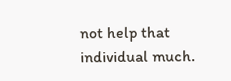not help that individual much.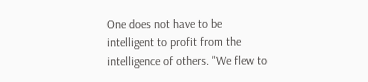One does not have to be intelligent to profit from the intelligence of others. "We flew to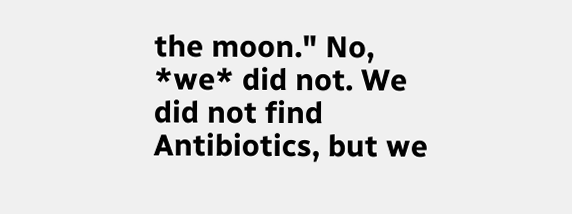the moon." No, *we* did not. We did not find Antibiotics, but we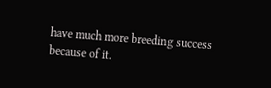have much more breeding success because of it.